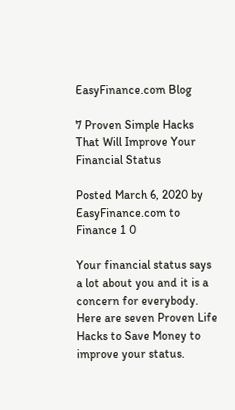EasyFinance.com Blog

7 Proven Simple Hacks That Will Improve Your Financial Status

Posted March 6, 2020 by EasyFinance.com to Finance 1 0

Your financial status says a lot about you and it is a concern for everybody. Here are seven Proven Life Hacks to Save Money to improve your status.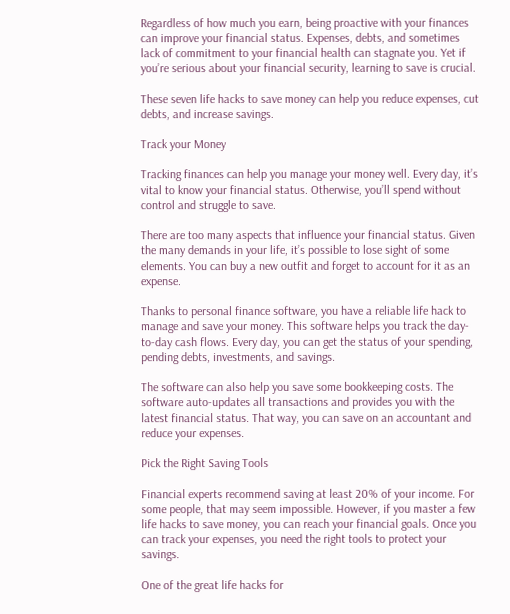Regardless of how much you earn, being proactive with your finances can improve your financial status. Expenses, debts, and sometimes lack of commitment to your financial health can stagnate you. Yet if you’re serious about your financial security, learning to save is crucial.

These seven life hacks to save money can help you reduce expenses, cut debts, and increase savings.

Track your Money

Tracking finances can help you manage your money well. Every day, it’s vital to know your financial status. Otherwise, you’ll spend without control and struggle to save.

There are too many aspects that influence your financial status. Given the many demands in your life, it’s possible to lose sight of some elements. You can buy a new outfit and forget to account for it as an expense.

Thanks to personal finance software, you have a reliable life hack to manage and save your money. This software helps you track the day-to-day cash flows. Every day, you can get the status of your spending, pending debts, investments, and savings.

The software can also help you save some bookkeeping costs. The software auto-updates all transactions and provides you with the latest financial status. That way, you can save on an accountant and reduce your expenses.

Pick the Right Saving Tools

Financial experts recommend saving at least 20% of your income. For some people, that may seem impossible. However, if you master a few life hacks to save money, you can reach your financial goals. Once you can track your expenses, you need the right tools to protect your savings.

One of the great life hacks for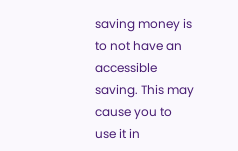saving money is to not have an accessible saving. This may cause you to use it in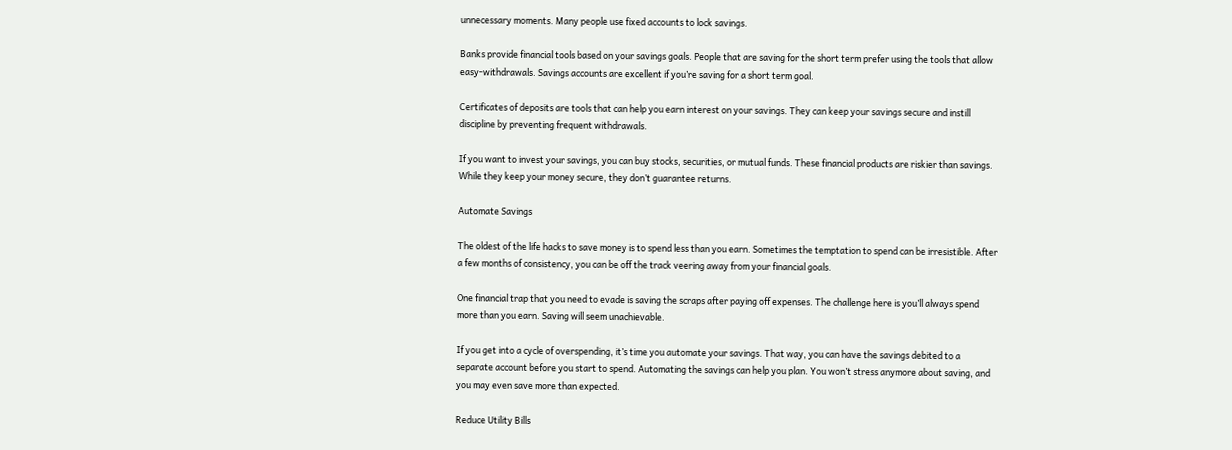unnecessary moments. Many people use fixed accounts to lock savings.

Banks provide financial tools based on your savings goals. People that are saving for the short term prefer using the tools that allow easy-withdrawals. Savings accounts are excellent if you’re saving for a short term goal.

Certificates of deposits are tools that can help you earn interest on your savings. They can keep your savings secure and instill discipline by preventing frequent withdrawals.

If you want to invest your savings, you can buy stocks, securities, or mutual funds. These financial products are riskier than savings. While they keep your money secure, they don’t guarantee returns.

Automate Savings

The oldest of the life hacks to save money is to spend less than you earn. Sometimes the temptation to spend can be irresistible. After a few months of consistency, you can be off the track veering away from your financial goals.

One financial trap that you need to evade is saving the scraps after paying off expenses. The challenge here is you’ll always spend more than you earn. Saving will seem unachievable.

If you get into a cycle of overspending, it’s time you automate your savings. That way, you can have the savings debited to a separate account before you start to spend. Automating the savings can help you plan. You won’t stress anymore about saving, and you may even save more than expected.

Reduce Utility Bills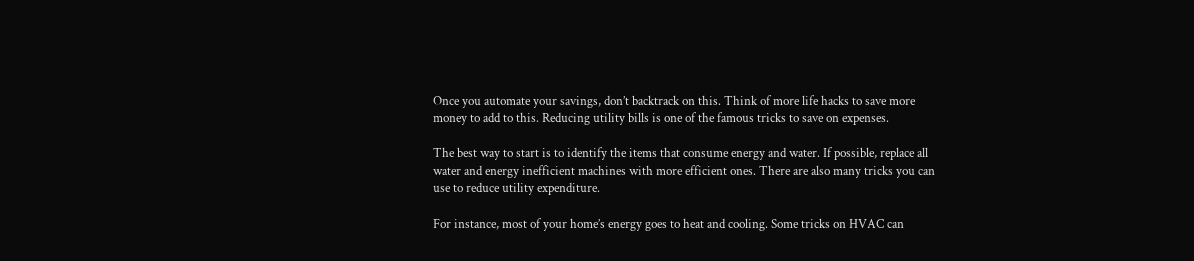Once you automate your savings, don’t backtrack on this. Think of more life hacks to save more money to add to this. Reducing utility bills is one of the famous tricks to save on expenses.

The best way to start is to identify the items that consume energy and water. If possible, replace all water and energy inefficient machines with more efficient ones. There are also many tricks you can use to reduce utility expenditure.

For instance, most of your home’s energy goes to heat and cooling. Some tricks on HVAC can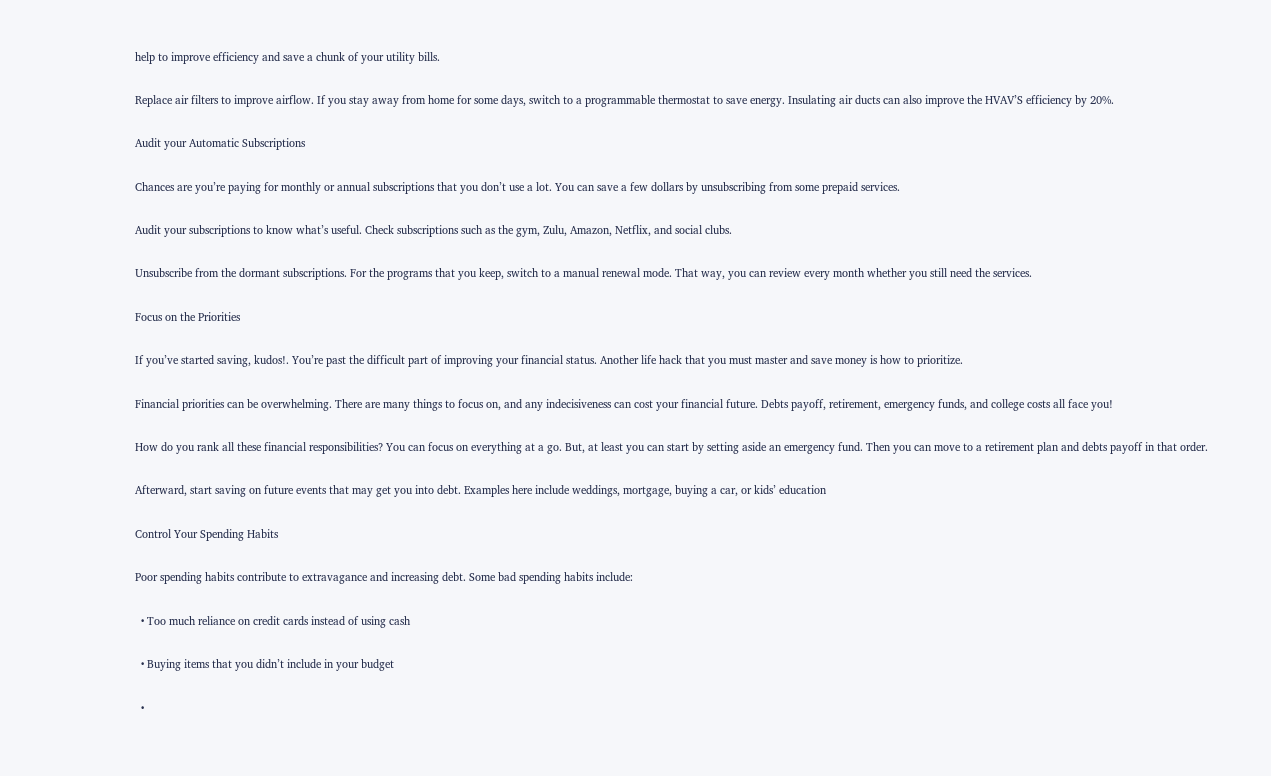help to improve efficiency and save a chunk of your utility bills.

Replace air filters to improve airflow. If you stay away from home for some days, switch to a programmable thermostat to save energy. Insulating air ducts can also improve the HVAV’S efficiency by 20%.

Audit your Automatic Subscriptions

Chances are you’re paying for monthly or annual subscriptions that you don’t use a lot. You can save a few dollars by unsubscribing from some prepaid services.

Audit your subscriptions to know what’s useful. Check subscriptions such as the gym, Zulu, Amazon, Netflix, and social clubs.

Unsubscribe from the dormant subscriptions. For the programs that you keep, switch to a manual renewal mode. That way, you can review every month whether you still need the services.

Focus on the Priorities

If you’ve started saving, kudos!. You’re past the difficult part of improving your financial status. Another life hack that you must master and save money is how to prioritize.

Financial priorities can be overwhelming. There are many things to focus on, and any indecisiveness can cost your financial future. Debts payoff, retirement, emergency funds, and college costs all face you!

How do you rank all these financial responsibilities? You can focus on everything at a go. But, at least you can start by setting aside an emergency fund. Then you can move to a retirement plan and debts payoff in that order.

Afterward, start saving on future events that may get you into debt. Examples here include weddings, mortgage, buying a car, or kids’ education

Control Your Spending Habits

Poor spending habits contribute to extravagance and increasing debt. Some bad spending habits include:

  • Too much reliance on credit cards instead of using cash

  • Buying items that you didn’t include in your budget

  •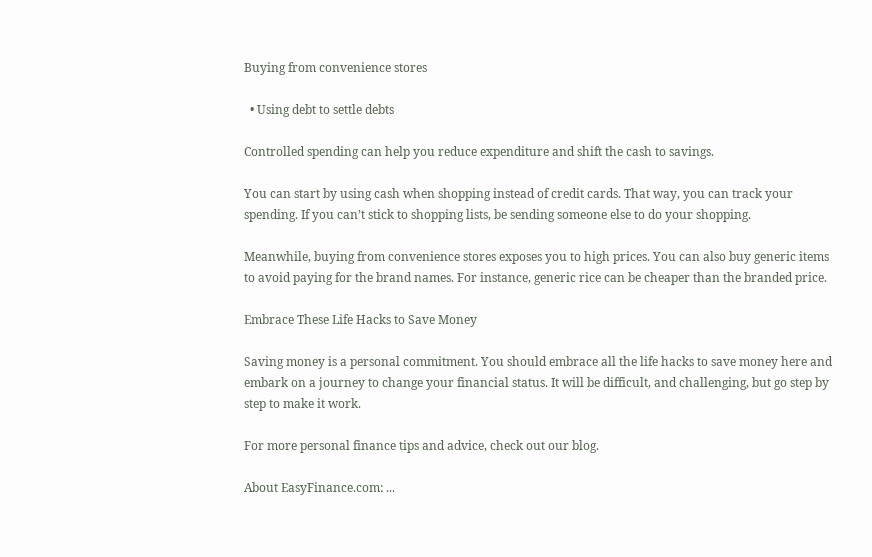Buying from convenience stores

  • Using debt to settle debts

Controlled spending can help you reduce expenditure and shift the cash to savings.

You can start by using cash when shopping instead of credit cards. That way, you can track your spending. If you can’t stick to shopping lists, be sending someone else to do your shopping.

Meanwhile, buying from convenience stores exposes you to high prices. You can also buy generic items to avoid paying for the brand names. For instance, generic rice can be cheaper than the branded price.

Embrace These Life Hacks to Save Money

Saving money is a personal commitment. You should embrace all the life hacks to save money here and embark on a journey to change your financial status. It will be difficult, and challenging, but go step by step to make it work.

For more personal finance tips and advice, check out our blog.

About EasyFinance.com: ...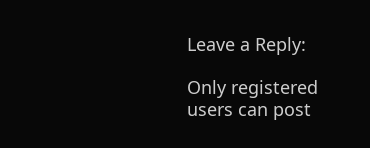Leave a Reply:

Only registered users can post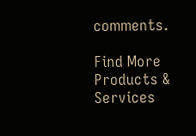comments.

Find More Products & Services